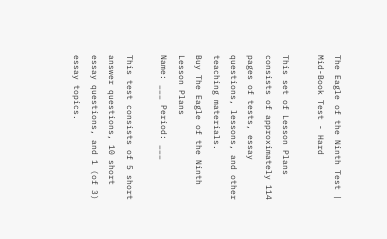The Eagle of the Ninth Test | Mid-Book Test - Hard

This set of Lesson Plans consists of approximately 114 pages of tests, essay questions, lessons, and other teaching materials.
Buy The Eagle of the Ninth Lesson Plans
Name: ___ Period: ___

This test consists of 5 short answer questions, 10 short essay questions, and 1 (of 3) essay topics.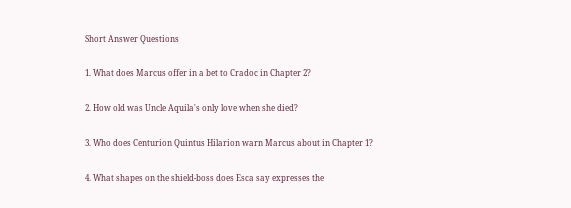Short Answer Questions

1. What does Marcus offer in a bet to Cradoc in Chapter 2?

2. How old was Uncle Aquila's only love when she died?

3. Who does Centurion Quintus Hilarion warn Marcus about in Chapter 1?

4. What shapes on the shield-boss does Esca say expresses the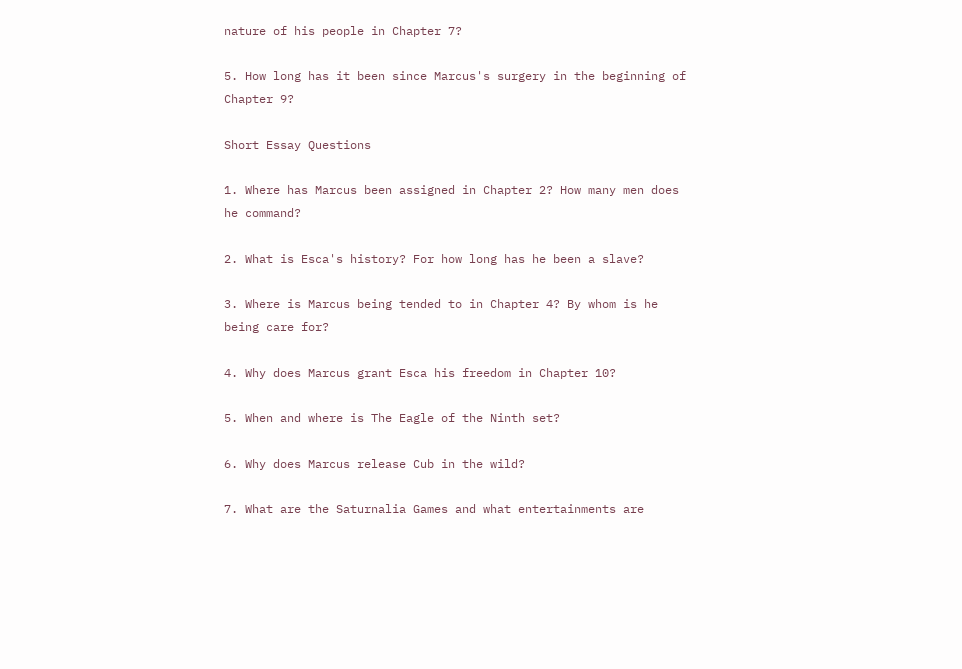nature of his people in Chapter 7?

5. How long has it been since Marcus's surgery in the beginning of Chapter 9?

Short Essay Questions

1. Where has Marcus been assigned in Chapter 2? How many men does he command?

2. What is Esca's history? For how long has he been a slave?

3. Where is Marcus being tended to in Chapter 4? By whom is he being care for?

4. Why does Marcus grant Esca his freedom in Chapter 10?

5. When and where is The Eagle of the Ninth set?

6. Why does Marcus release Cub in the wild?

7. What are the Saturnalia Games and what entertainments are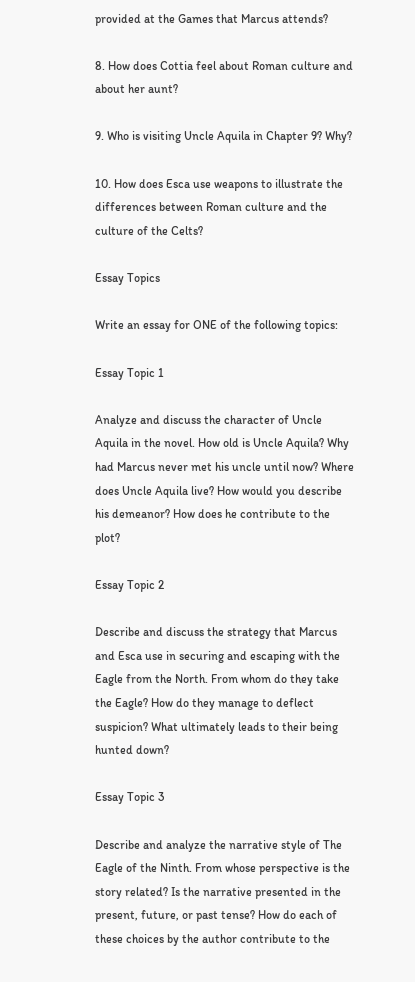provided at the Games that Marcus attends?

8. How does Cottia feel about Roman culture and about her aunt?

9. Who is visiting Uncle Aquila in Chapter 9? Why?

10. How does Esca use weapons to illustrate the differences between Roman culture and the culture of the Celts?

Essay Topics

Write an essay for ONE of the following topics:

Essay Topic 1

Analyze and discuss the character of Uncle Aquila in the novel. How old is Uncle Aquila? Why had Marcus never met his uncle until now? Where does Uncle Aquila live? How would you describe his demeanor? How does he contribute to the plot?

Essay Topic 2

Describe and discuss the strategy that Marcus and Esca use in securing and escaping with the Eagle from the North. From whom do they take the Eagle? How do they manage to deflect suspicion? What ultimately leads to their being hunted down?

Essay Topic 3

Describe and analyze the narrative style of The Eagle of the Ninth. From whose perspective is the story related? Is the narrative presented in the present, future, or past tense? How do each of these choices by the author contribute to the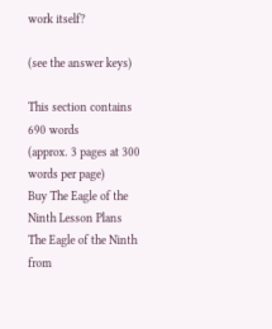work itself?

(see the answer keys)

This section contains 690 words
(approx. 3 pages at 300 words per page)
Buy The Eagle of the Ninth Lesson Plans
The Eagle of the Ninth from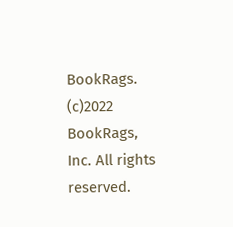BookRags. (c)2022 BookRags, Inc. All rights reserved.